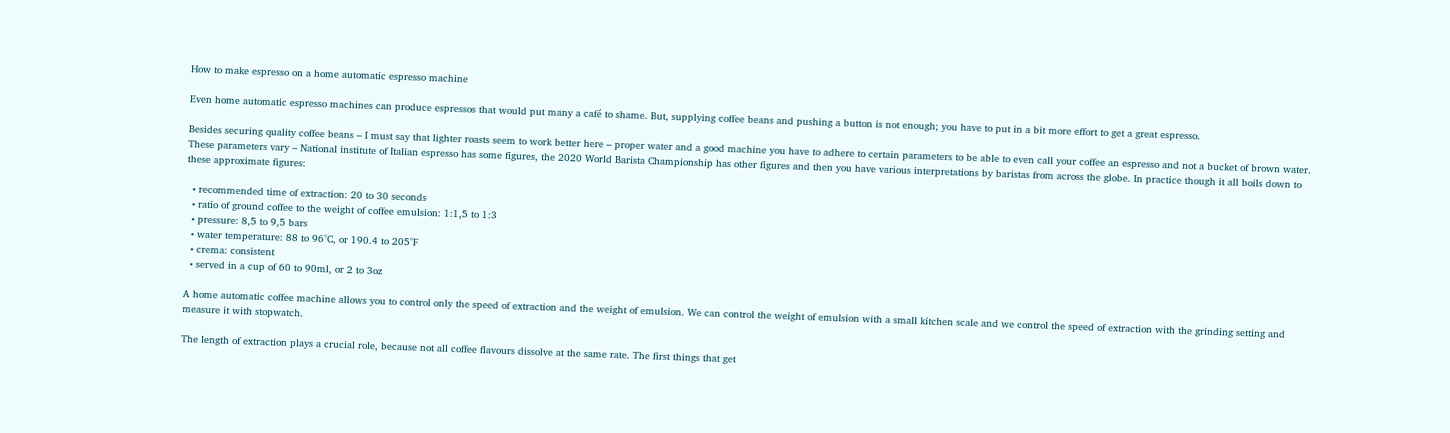How to make espresso on a home automatic espresso machine

Even home automatic espresso machines can produce espressos that would put many a café to shame. But, supplying coffee beans and pushing a button is not enough; you have to put in a bit more effort to get a great espresso.

Besides securing quality coffee beans – I must say that lighter roasts seem to work better here – proper water and a good machine you have to adhere to certain parameters to be able to even call your coffee an espresso and not a bucket of brown water. These parameters vary – National institute of Italian espresso has some figures, the 2020 World Barista Championship has other figures and then you have various interpretations by baristas from across the globe. In practice though it all boils down to these approximate figures:

  • recommended time of extraction: 20 to 30 seconds
  • ratio of ground coffee to the weight of coffee emulsion: 1:1,5 to 1:3
  • pressure: 8,5 to 9,5 bars
  • water temperature: 88 to 96°C, or 190.4 to 205°F
  • crema: consistent
  • served in a cup of 60 to 90ml, or 2 to 3oz

A home automatic coffee machine allows you to control only the speed of extraction and the weight of emulsion. We can control the weight of emulsion with a small kitchen scale and we control the speed of extraction with the grinding setting and measure it with stopwatch.

The length of extraction plays a crucial role, because not all coffee flavours dissolve at the same rate. The first things that get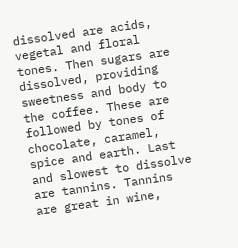dissolved are acids, vegetal and floral tones. Then sugars are dissolved, providing sweetness and body to the coffee. These are followed by tones of chocolate, caramel, spice and earth. Last and slowest to dissolve are tannins. Tannins are great in wine,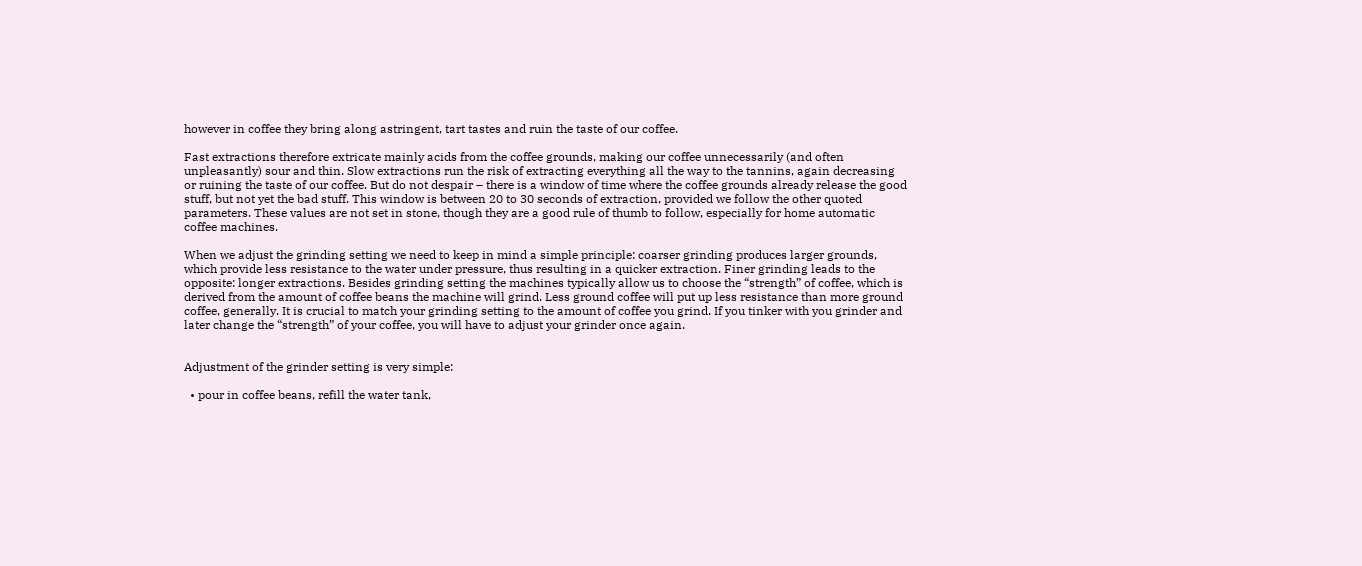however in coffee they bring along astringent, tart tastes and ruin the taste of our coffee.

Fast extractions therefore extricate mainly acids from the coffee grounds, making our coffee unnecessarily (and often unpleasantly) sour and thin. Slow extractions run the risk of extracting everything all the way to the tannins, again decreasing or ruining the taste of our coffee. But do not despair – there is a window of time where the coffee grounds already release the good stuff, but not yet the bad stuff. This window is between 20 to 30 seconds of extraction, provided we follow the other quoted parameters. These values are not set in stone, though they are a good rule of thumb to follow, especially for home automatic coffee machines.

When we adjust the grinding setting we need to keep in mind a simple principle: coarser grinding produces larger grounds, which provide less resistance to the water under pressure, thus resulting in a quicker extraction. Finer grinding leads to the opposite: longer extractions. Besides grinding setting the machines typically allow us to choose the “strength” of coffee, which is derived from the amount of coffee beans the machine will grind. Less ground coffee will put up less resistance than more ground coffee, generally. It is crucial to match your grinding setting to the amount of coffee you grind. If you tinker with you grinder and later change the “strength” of your coffee, you will have to adjust your grinder once again.


Adjustment of the grinder setting is very simple:

  • pour in coffee beans, refill the water tank,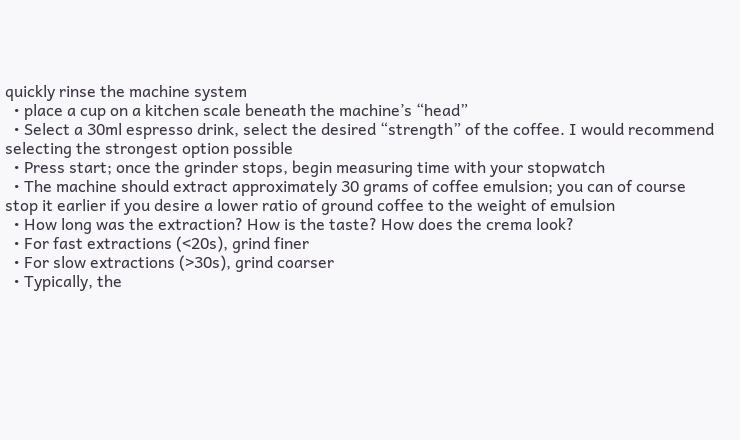quickly rinse the machine system
  • place a cup on a kitchen scale beneath the machine’s “head”
  • Select a 30ml espresso drink, select the desired “strength” of the coffee. I would recommend selecting the strongest option possible
  • Press start; once the grinder stops, begin measuring time with your stopwatch
  • The machine should extract approximately 30 grams of coffee emulsion; you can of course stop it earlier if you desire a lower ratio of ground coffee to the weight of emulsion
  • How long was the extraction? How is the taste? How does the crema look?
  • For fast extractions (<20s), grind finer
  • For slow extractions (>30s), grind coarser
  • Typically, the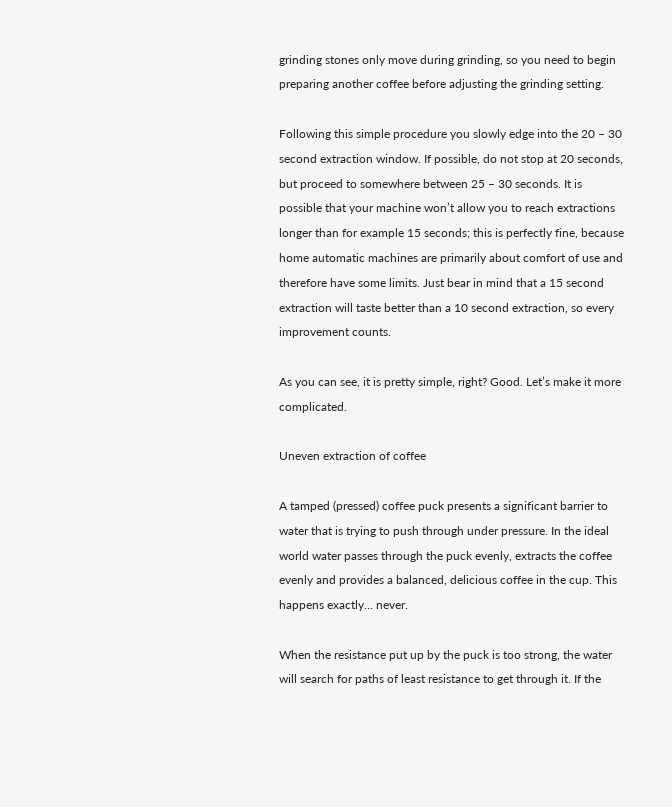grinding stones only move during grinding, so you need to begin preparing another coffee before adjusting the grinding setting.

Following this simple procedure you slowly edge into the 20 – 30 second extraction window. If possible, do not stop at 20 seconds, but proceed to somewhere between 25 – 30 seconds. It is possible that your machine won’t allow you to reach extractions longer than for example 15 seconds; this is perfectly fine, because home automatic machines are primarily about comfort of use and therefore have some limits. Just bear in mind that a 15 second extraction will taste better than a 10 second extraction, so every improvement counts.

As you can see, it is pretty simple, right? Good. Let’s make it more complicated.

Uneven extraction of coffee

A tamped (pressed) coffee puck presents a significant barrier to water that is trying to push through under pressure. In the ideal world water passes through the puck evenly, extracts the coffee evenly and provides a balanced, delicious coffee in the cup. This happens exactly… never.

When the resistance put up by the puck is too strong, the water will search for paths of least resistance to get through it. If the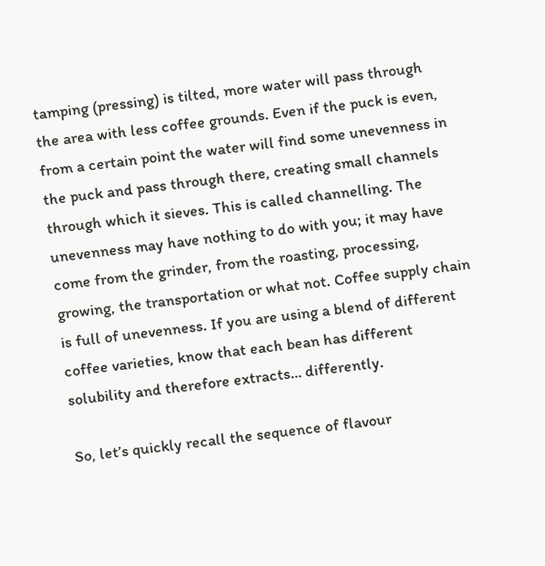tamping (pressing) is tilted, more water will pass through the area with less coffee grounds. Even if the puck is even, from a certain point the water will find some unevenness in the puck and pass through there, creating small channels through which it sieves. This is called channelling. The unevenness may have nothing to do with you; it may have come from the grinder, from the roasting, processing, growing, the transportation or what not. Coffee supply chain is full of unevenness. If you are using a blend of different coffee varieties, know that each bean has different solubility and therefore extracts… differently.

So, let’s quickly recall the sequence of flavour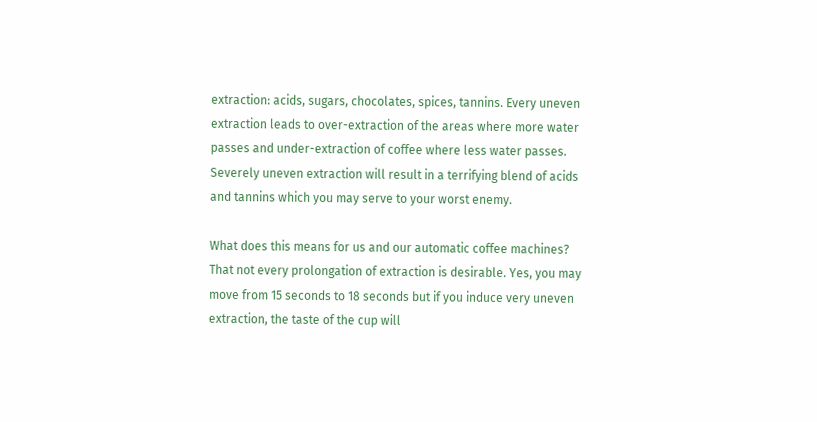extraction: acids, sugars, chocolates, spices, tannins. Every uneven extraction leads to over-extraction of the areas where more water passes and under-extraction of coffee where less water passes. Severely uneven extraction will result in a terrifying blend of acids and tannins which you may serve to your worst enemy.

What does this means for us and our automatic coffee machines? That not every prolongation of extraction is desirable. Yes, you may move from 15 seconds to 18 seconds but if you induce very uneven extraction, the taste of the cup will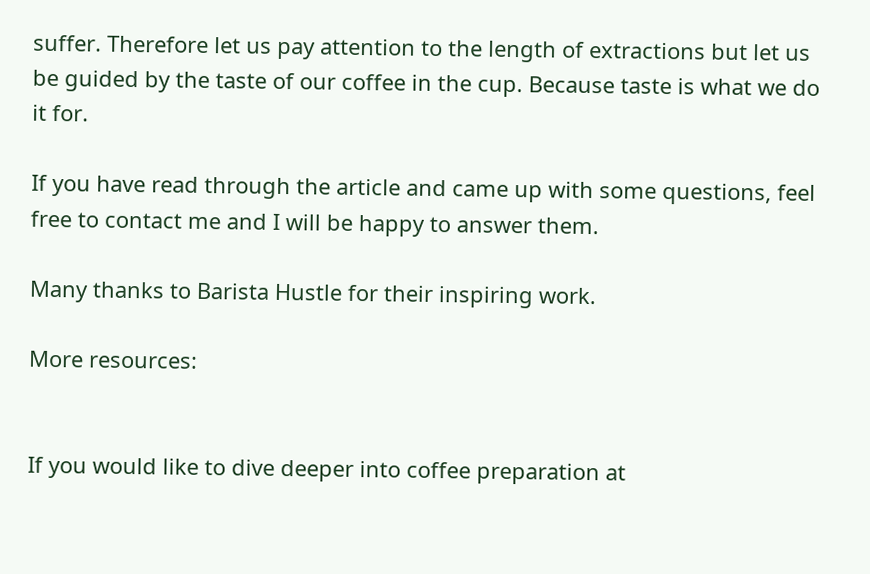suffer. Therefore let us pay attention to the length of extractions but let us be guided by the taste of our coffee in the cup. Because taste is what we do it for.

If you have read through the article and came up with some questions, feel free to contact me and I will be happy to answer them.

Many thanks to Barista Hustle for their inspiring work.

More resources:


If you would like to dive deeper into coffee preparation at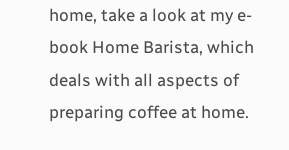home, take a look at my e-book Home Barista, which deals with all aspects of preparing coffee at home.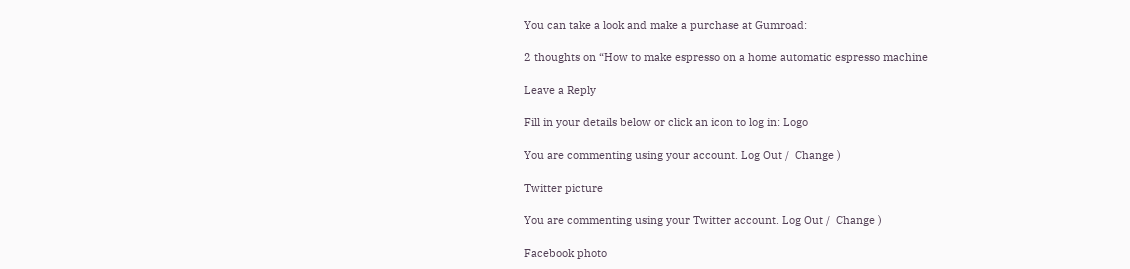You can take a look and make a purchase at Gumroad:

2 thoughts on “How to make espresso on a home automatic espresso machine

Leave a Reply

Fill in your details below or click an icon to log in: Logo

You are commenting using your account. Log Out /  Change )

Twitter picture

You are commenting using your Twitter account. Log Out /  Change )

Facebook photo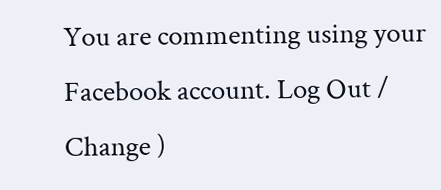You are commenting using your Facebook account. Log Out /  Change )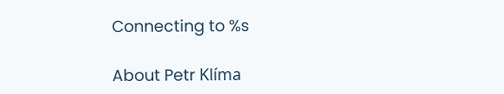Connecting to %s

About Petr Klíma